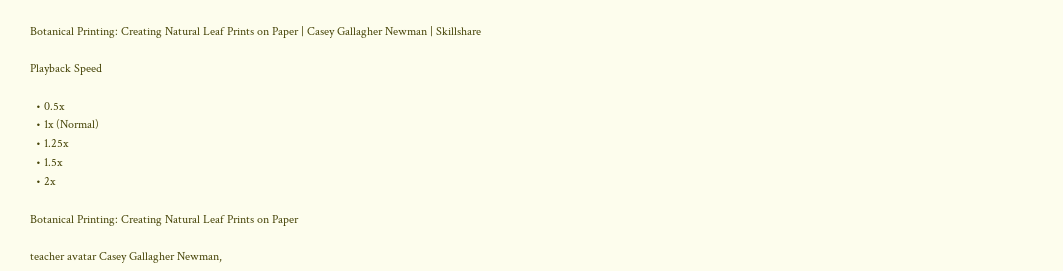Botanical Printing: Creating Natural Leaf Prints on Paper | Casey Gallagher Newman | Skillshare

Playback Speed

  • 0.5x
  • 1x (Normal)
  • 1.25x
  • 1.5x
  • 2x

Botanical Printing: Creating Natural Leaf Prints on Paper

teacher avatar Casey Gallagher Newman,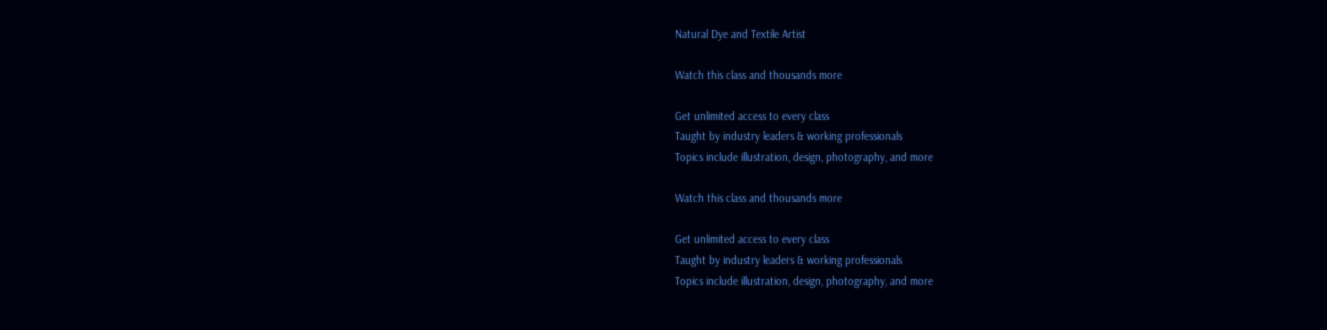Natural Dye and Textile Artist

Watch this class and thousands more

Get unlimited access to every class
Taught by industry leaders & working professionals
Topics include illustration, design, photography, and more

Watch this class and thousands more

Get unlimited access to every class
Taught by industry leaders & working professionals
Topics include illustration, design, photography, and more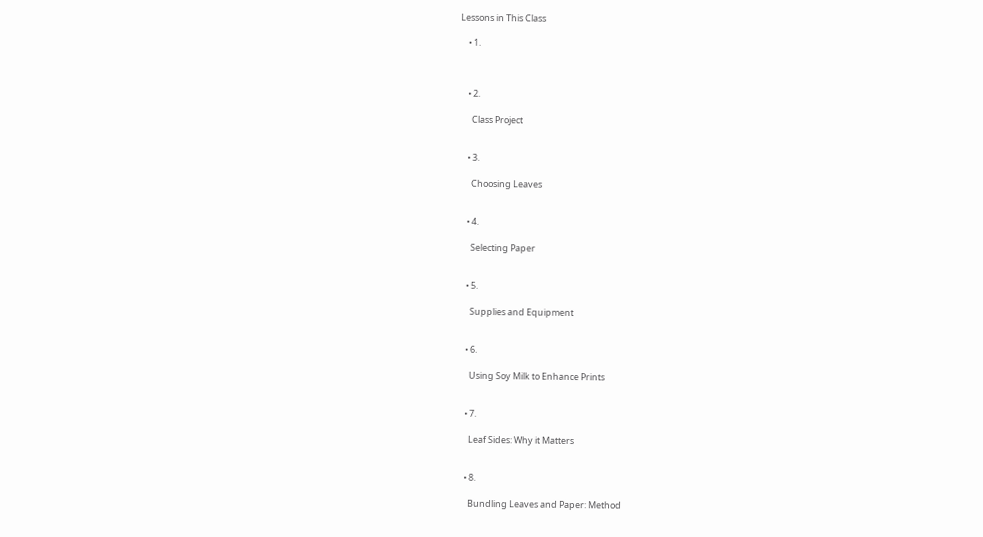Lessons in This Class

    • 1.



    • 2.

      Class Project


    • 3.

      Choosing Leaves


    • 4.

      Selecting Paper


    • 5.

      Supplies and Equipment


    • 6.

      Using Soy Milk to Enhance Prints


    • 7.

      Leaf Sides: Why it Matters


    • 8.

      Bundling Leaves and Paper: Method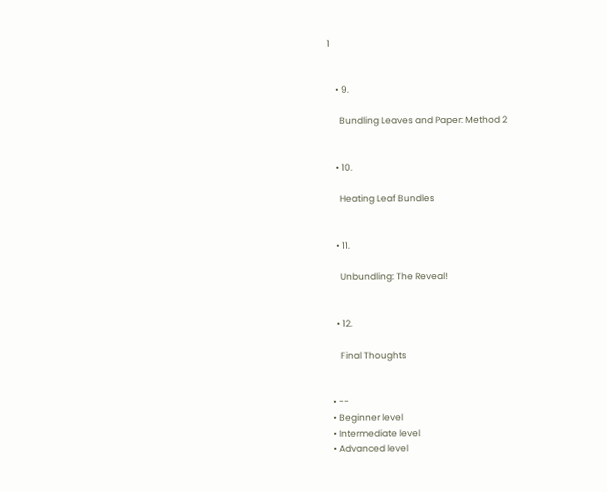1


    • 9.

      Bundling Leaves and Paper: Method 2


    • 10.

      Heating Leaf Bundles


    • 11.

      Unbundling: The Reveal!


    • 12.

      Final Thoughts


  • --
  • Beginner level
  • Intermediate level
  • Advanced level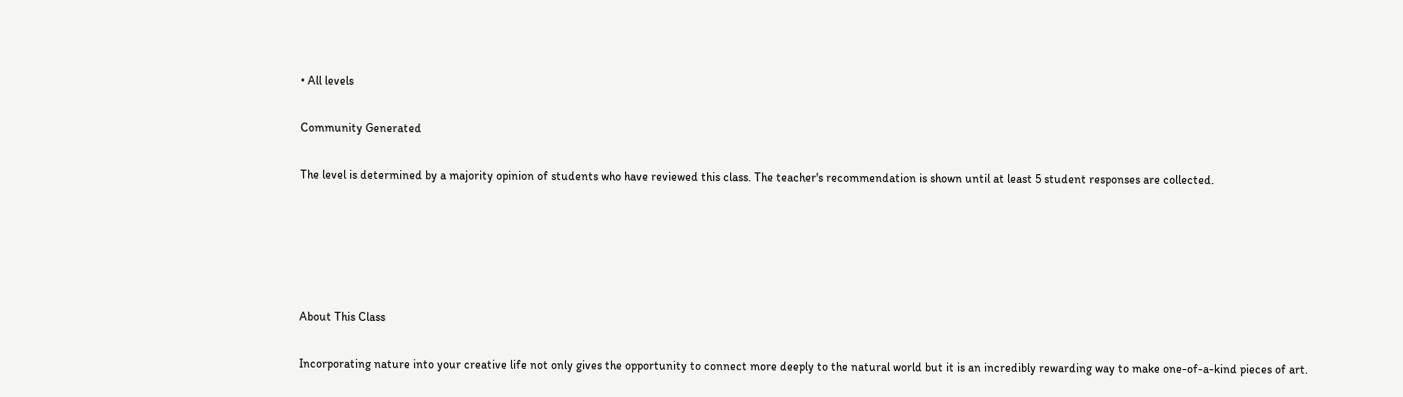• All levels

Community Generated

The level is determined by a majority opinion of students who have reviewed this class. The teacher's recommendation is shown until at least 5 student responses are collected.





About This Class

Incorporating nature into your creative life not only gives the opportunity to connect more deeply to the natural world but it is an incredibly rewarding way to make one-of-a-kind pieces of art.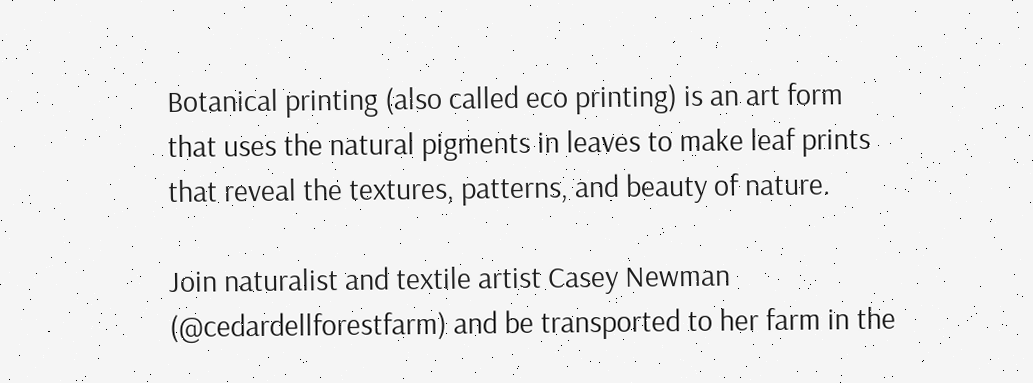Botanical printing (also called eco printing) is an art form that uses the natural pigments in leaves to make leaf prints that reveal the textures, patterns, and beauty of nature.

Join naturalist and textile artist Casey Newman (@cedardellforestfarm) and be transported to her farm in the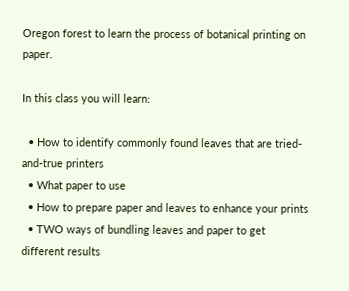Oregon forest to learn the process of botanical printing on paper.

In this class you will learn:

  • How to identify commonly found leaves that are tried-and-true printers
  • What paper to use
  • How to prepare paper and leaves to enhance your prints
  • TWO ways of bundling leaves and paper to get different results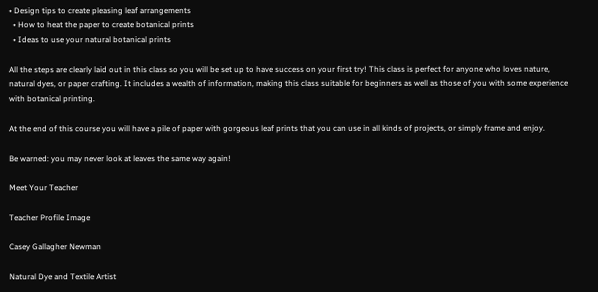• Design tips to create pleasing leaf arrangements
  • How to heat the paper to create botanical prints
  • Ideas to use your natural botanical prints

All the steps are clearly laid out in this class so you will be set up to have success on your first try! This class is perfect for anyone who loves nature, natural dyes, or paper crafting. It includes a wealth of information, making this class suitable for beginners as well as those of you with some experience with botanical printing.

At the end of this course you will have a pile of paper with gorgeous leaf prints that you can use in all kinds of projects, or simply frame and enjoy.

Be warned: you may never look at leaves the same way again!

Meet Your Teacher

Teacher Profile Image

Casey Gallagher Newman

Natural Dye and Textile Artist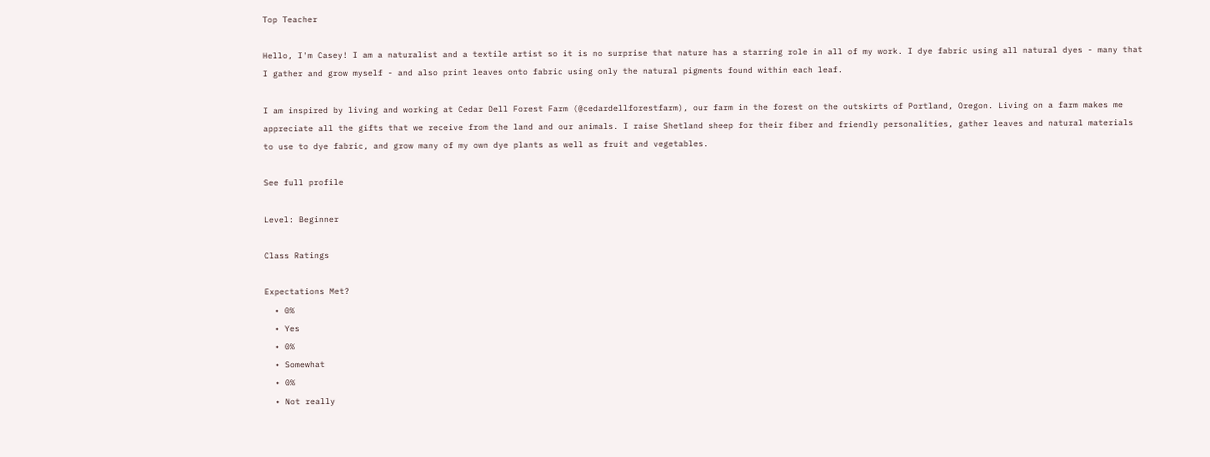Top Teacher

Hello, I'm Casey! I am a naturalist and a textile artist so it is no surprise that nature has a starring role in all of my work. I dye fabric using all natural dyes - many that I gather and grow myself - and also print leaves onto fabric using only the natural pigments found within each leaf.

I am inspired by living and working at Cedar Dell Forest Farm (@cedardellforestfarm), our farm in the forest on the outskirts of Portland, Oregon. Living on a farm makes me appreciate all the gifts that we receive from the land and our animals. I raise Shetland sheep for their fiber and friendly personalities, gather leaves and natural materials to use to dye fabric, and grow many of my own dye plants as well as fruit and vegetables.

See full profile

Level: Beginner

Class Ratings

Expectations Met?
  • 0%
  • Yes
  • 0%
  • Somewhat
  • 0%
  • Not really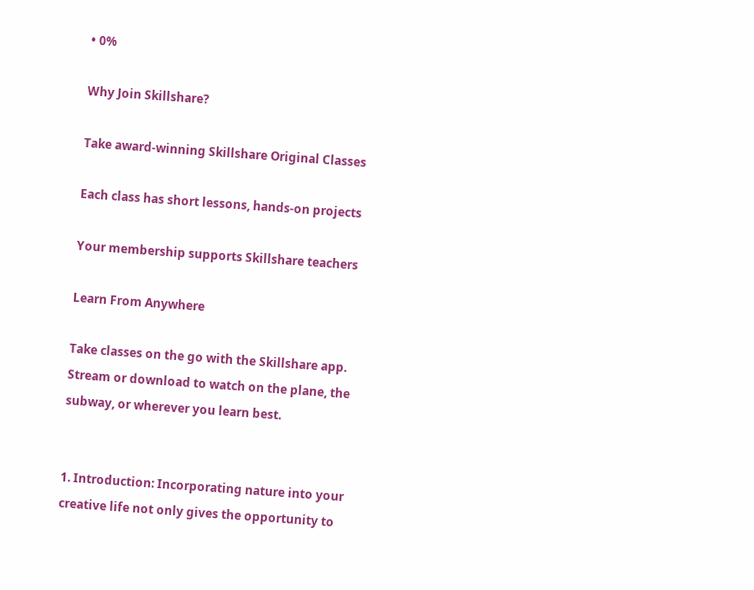• 0%

Why Join Skillshare?

Take award-winning Skillshare Original Classes

Each class has short lessons, hands-on projects

Your membership supports Skillshare teachers

Learn From Anywhere

Take classes on the go with the Skillshare app. Stream or download to watch on the plane, the subway, or wherever you learn best.


1. Introduction: Incorporating nature into your creative life not only gives the opportunity to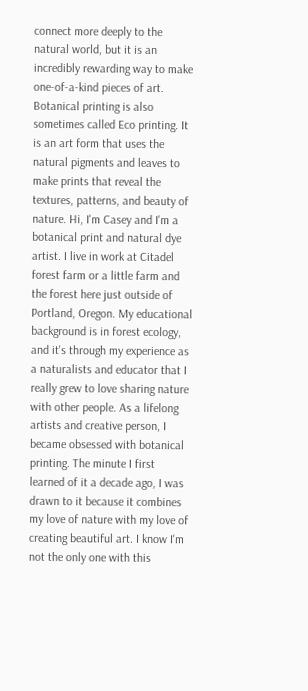connect more deeply to the natural world, but it is an incredibly rewarding way to make one-of-a-kind pieces of art. Botanical printing is also sometimes called Eco printing. It is an art form that uses the natural pigments and leaves to make prints that reveal the textures, patterns, and beauty of nature. Hi, I'm Casey and I'm a botanical print and natural dye artist. I live in work at Citadel forest farm or a little farm and the forest here just outside of Portland, Oregon. My educational background is in forest ecology, and it's through my experience as a naturalists and educator that I really grew to love sharing nature with other people. As a lifelong artists and creative person, I became obsessed with botanical printing. The minute I first learned of it a decade ago, I was drawn to it because it combines my love of nature with my love of creating beautiful art. I know I'm not the only one with this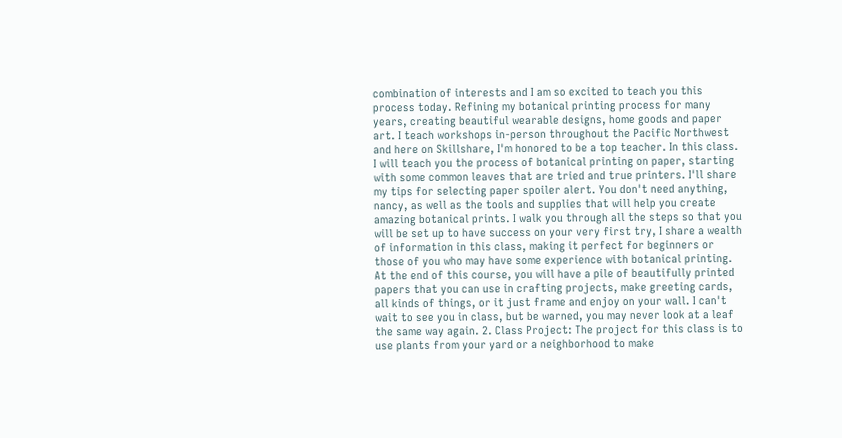combination of interests and I am so excited to teach you this process today. Refining my botanical printing process for many years, creating beautiful wearable designs, home goods and paper art. I teach workshops in-person throughout the Pacific Northwest and here on Skillshare, I'm honored to be a top teacher. In this class. I will teach you the process of botanical printing on paper, starting with some common leaves that are tried and true printers. I'll share my tips for selecting paper spoiler alert. You don't need anything, nancy, as well as the tools and supplies that will help you create amazing botanical prints. I walk you through all the steps so that you will be set up to have success on your very first try, I share a wealth of information in this class, making it perfect for beginners or those of you who may have some experience with botanical printing. At the end of this course, you will have a pile of beautifully printed papers that you can use in crafting projects, make greeting cards, all kinds of things, or it just frame and enjoy on your wall. I can't wait to see you in class, but be warned, you may never look at a leaf the same way again. 2. Class Project: The project for this class is to use plants from your yard or a neighborhood to make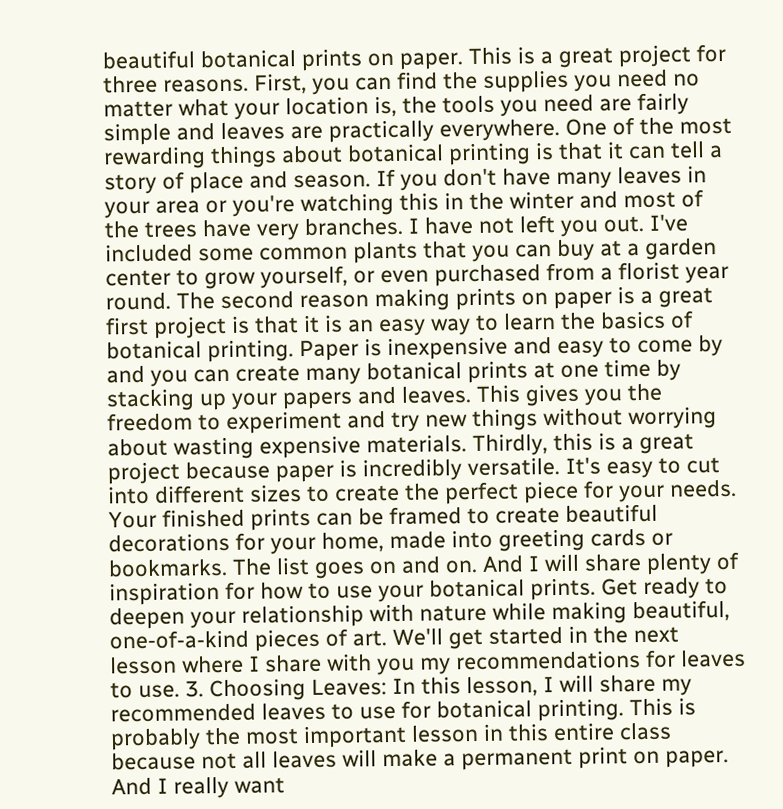beautiful botanical prints on paper. This is a great project for three reasons. First, you can find the supplies you need no matter what your location is, the tools you need are fairly simple and leaves are practically everywhere. One of the most rewarding things about botanical printing is that it can tell a story of place and season. If you don't have many leaves in your area or you're watching this in the winter and most of the trees have very branches. I have not left you out. I've included some common plants that you can buy at a garden center to grow yourself, or even purchased from a florist year round. The second reason making prints on paper is a great first project is that it is an easy way to learn the basics of botanical printing. Paper is inexpensive and easy to come by and you can create many botanical prints at one time by stacking up your papers and leaves. This gives you the freedom to experiment and try new things without worrying about wasting expensive materials. Thirdly, this is a great project because paper is incredibly versatile. It's easy to cut into different sizes to create the perfect piece for your needs. Your finished prints can be framed to create beautiful decorations for your home, made into greeting cards or bookmarks. The list goes on and on. And I will share plenty of inspiration for how to use your botanical prints. Get ready to deepen your relationship with nature while making beautiful, one-of-a-kind pieces of art. We'll get started in the next lesson where I share with you my recommendations for leaves to use. 3. Choosing Leaves: In this lesson, I will share my recommended leaves to use for botanical printing. This is probably the most important lesson in this entire class because not all leaves will make a permanent print on paper. And I really want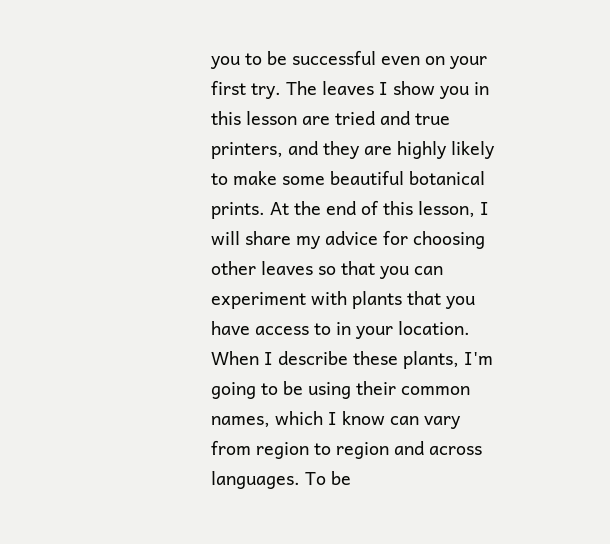you to be successful even on your first try. The leaves I show you in this lesson are tried and true printers, and they are highly likely to make some beautiful botanical prints. At the end of this lesson, I will share my advice for choosing other leaves so that you can experiment with plants that you have access to in your location. When I describe these plants, I'm going to be using their common names, which I know can vary from region to region and across languages. To be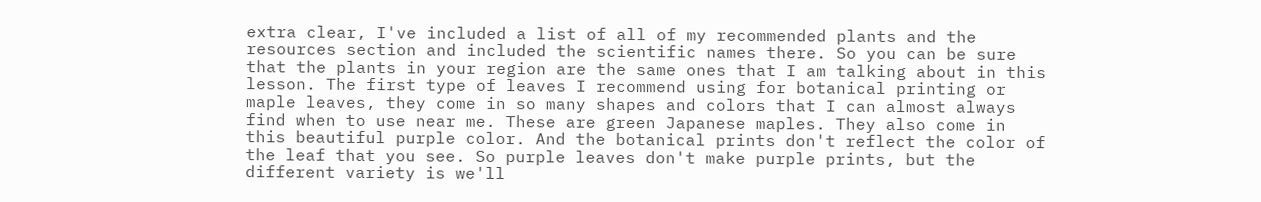extra clear, I've included a list of all of my recommended plants and the resources section and included the scientific names there. So you can be sure that the plants in your region are the same ones that I am talking about in this lesson. The first type of leaves I recommend using for botanical printing or maple leaves, they come in so many shapes and colors that I can almost always find when to use near me. These are green Japanese maples. They also come in this beautiful purple color. And the botanical prints don't reflect the color of the leaf that you see. So purple leaves don't make purple prints, but the different variety is we'll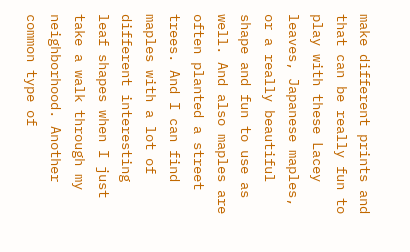make different prints and that can be really fun to play with these Lacey leaves, Japanese maples, or a really beautiful shape and fun to use as well. And also maples are often planted a street trees. And I can find maples with a lot of different interesting leaf shapes when I just take a walk through my neighborhood. Another common type of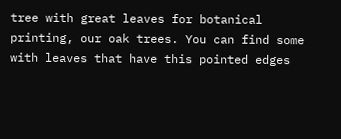tree with great leaves for botanical printing, our oak trees. You can find some with leaves that have this pointed edges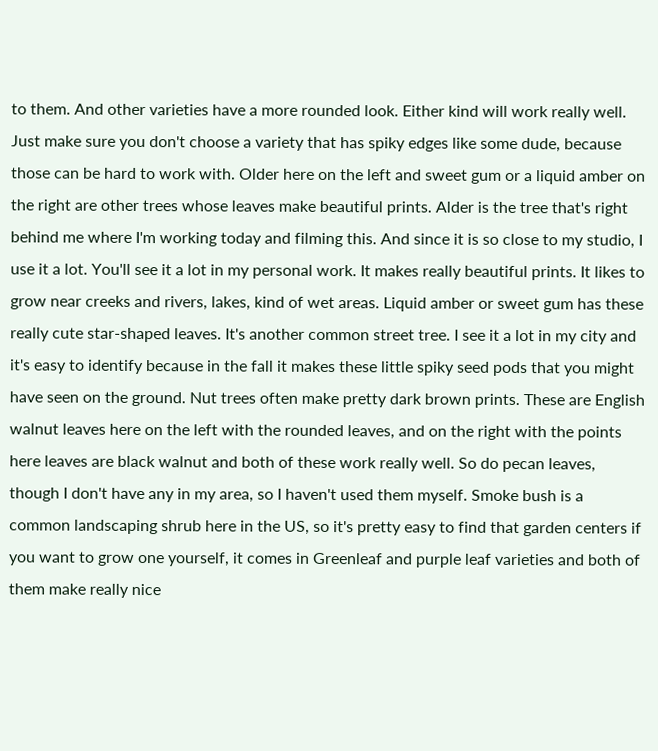to them. And other varieties have a more rounded look. Either kind will work really well. Just make sure you don't choose a variety that has spiky edges like some dude, because those can be hard to work with. Older here on the left and sweet gum or a liquid amber on the right are other trees whose leaves make beautiful prints. Alder is the tree that's right behind me where I'm working today and filming this. And since it is so close to my studio, I use it a lot. You'll see it a lot in my personal work. It makes really beautiful prints. It likes to grow near creeks and rivers, lakes, kind of wet areas. Liquid amber or sweet gum has these really cute star-shaped leaves. It's another common street tree. I see it a lot in my city and it's easy to identify because in the fall it makes these little spiky seed pods that you might have seen on the ground. Nut trees often make pretty dark brown prints. These are English walnut leaves here on the left with the rounded leaves, and on the right with the points here leaves are black walnut and both of these work really well. So do pecan leaves, though I don't have any in my area, so I haven't used them myself. Smoke bush is a common landscaping shrub here in the US, so it's pretty easy to find that garden centers if you want to grow one yourself, it comes in Greenleaf and purple leaf varieties and both of them make really nice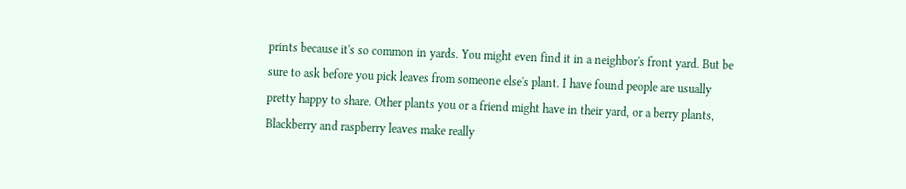prints because it's so common in yards. You might even find it in a neighbor's front yard. But be sure to ask before you pick leaves from someone else's plant. I have found people are usually pretty happy to share. Other plants you or a friend might have in their yard, or a berry plants, Blackberry and raspberry leaves make really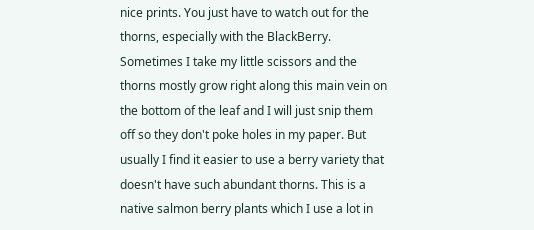nice prints. You just have to watch out for the thorns, especially with the BlackBerry. Sometimes I take my little scissors and the thorns mostly grow right along this main vein on the bottom of the leaf and I will just snip them off so they don't poke holes in my paper. But usually I find it easier to use a berry variety that doesn't have such abundant thorns. This is a native salmon berry plants which I use a lot in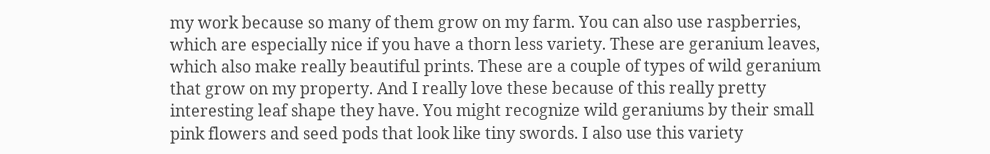my work because so many of them grow on my farm. You can also use raspberries, which are especially nice if you have a thorn less variety. These are geranium leaves, which also make really beautiful prints. These are a couple of types of wild geranium that grow on my property. And I really love these because of this really pretty interesting leaf shape they have. You might recognize wild geraniums by their small pink flowers and seed pods that look like tiny swords. I also use this variety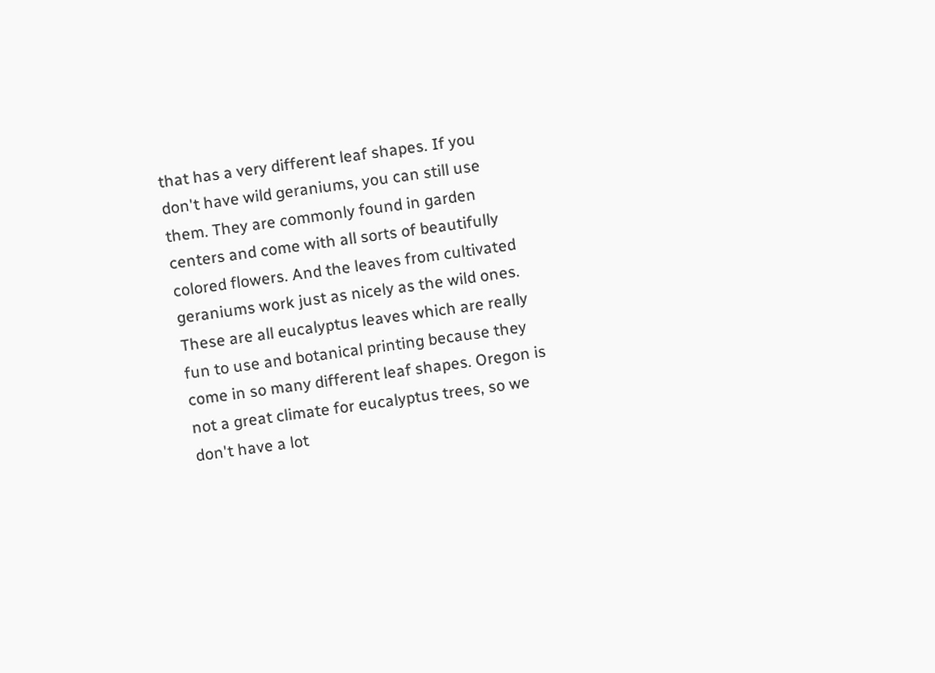that has a very different leaf shapes. If you don't have wild geraniums, you can still use them. They are commonly found in garden centers and come with all sorts of beautifully colored flowers. And the leaves from cultivated geraniums work just as nicely as the wild ones. These are all eucalyptus leaves which are really fun to use and botanical printing because they come in so many different leaf shapes. Oregon is not a great climate for eucalyptus trees, so we don't have a lot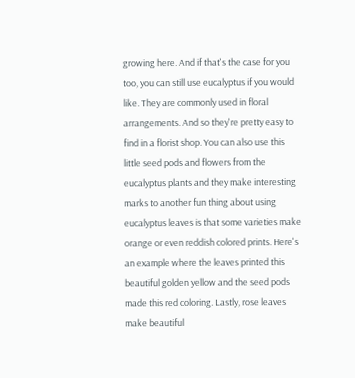growing here. And if that's the case for you too, you can still use eucalyptus if you would like. They are commonly used in floral arrangements. And so they're pretty easy to find in a florist shop. You can also use this little seed pods and flowers from the eucalyptus plants and they make interesting marks to another fun thing about using eucalyptus leaves is that some varieties make orange or even reddish colored prints. Here's an example where the leaves printed this beautiful golden yellow and the seed pods made this red coloring. Lastly, rose leaves make beautiful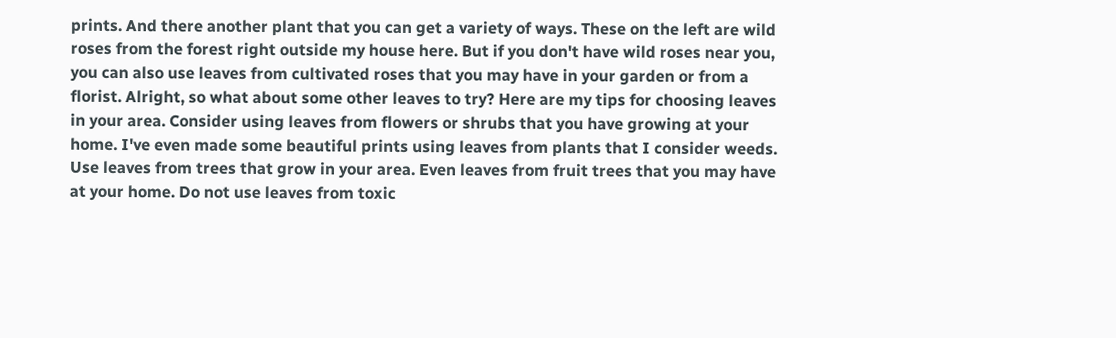prints. And there another plant that you can get a variety of ways. These on the left are wild roses from the forest right outside my house here. But if you don't have wild roses near you, you can also use leaves from cultivated roses that you may have in your garden or from a florist. Alright, so what about some other leaves to try? Here are my tips for choosing leaves in your area. Consider using leaves from flowers or shrubs that you have growing at your home. I've even made some beautiful prints using leaves from plants that I consider weeds. Use leaves from trees that grow in your area. Even leaves from fruit trees that you may have at your home. Do not use leaves from toxic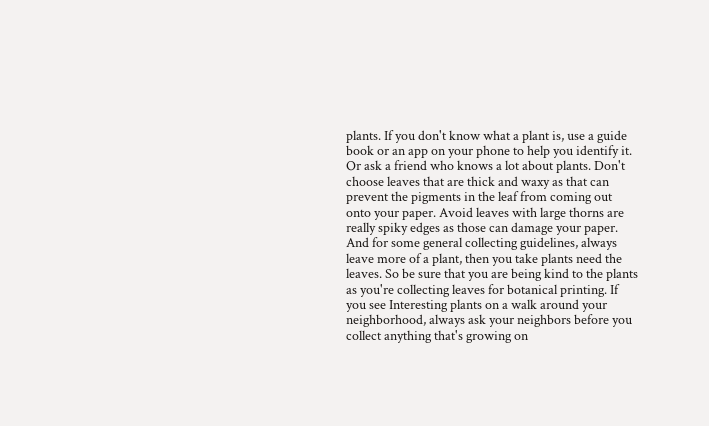plants. If you don't know what a plant is, use a guide book or an app on your phone to help you identify it. Or ask a friend who knows a lot about plants. Don't choose leaves that are thick and waxy as that can prevent the pigments in the leaf from coming out onto your paper. Avoid leaves with large thorns are really spiky edges as those can damage your paper. And for some general collecting guidelines, always leave more of a plant, then you take plants need the leaves. So be sure that you are being kind to the plants as you're collecting leaves for botanical printing. If you see Interesting plants on a walk around your neighborhood, always ask your neighbors before you collect anything that's growing on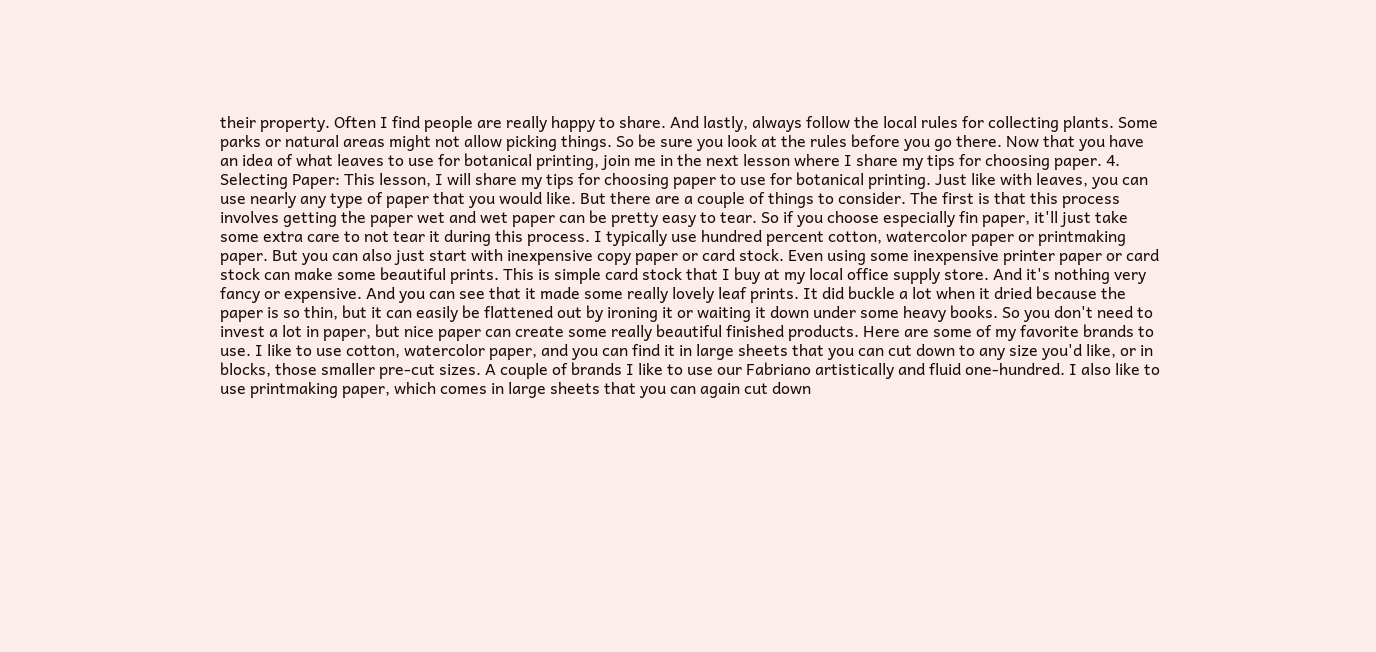their property. Often I find people are really happy to share. And lastly, always follow the local rules for collecting plants. Some parks or natural areas might not allow picking things. So be sure you look at the rules before you go there. Now that you have an idea of what leaves to use for botanical printing, join me in the next lesson where I share my tips for choosing paper. 4. Selecting Paper: This lesson, I will share my tips for choosing paper to use for botanical printing. Just like with leaves, you can use nearly any type of paper that you would like. But there are a couple of things to consider. The first is that this process involves getting the paper wet and wet paper can be pretty easy to tear. So if you choose especially fin paper, it'll just take some extra care to not tear it during this process. I typically use hundred percent cotton, watercolor paper or printmaking paper. But you can also just start with inexpensive copy paper or card stock. Even using some inexpensive printer paper or card stock can make some beautiful prints. This is simple card stock that I buy at my local office supply store. And it's nothing very fancy or expensive. And you can see that it made some really lovely leaf prints. It did buckle a lot when it dried because the paper is so thin, but it can easily be flattened out by ironing it or waiting it down under some heavy books. So you don't need to invest a lot in paper, but nice paper can create some really beautiful finished products. Here are some of my favorite brands to use. I like to use cotton, watercolor paper, and you can find it in large sheets that you can cut down to any size you'd like, or in blocks, those smaller pre-cut sizes. A couple of brands I like to use our Fabriano artistically and fluid one-hundred. I also like to use printmaking paper, which comes in large sheets that you can again cut down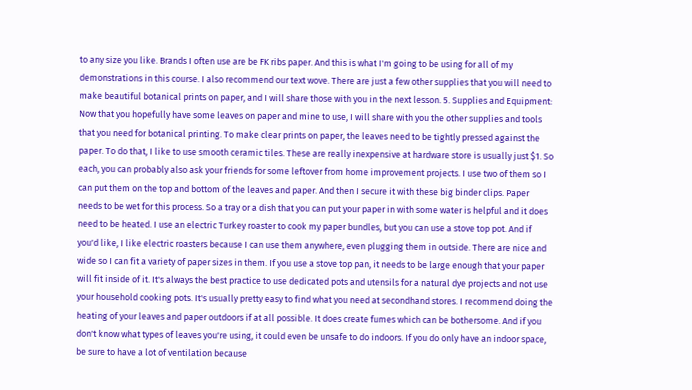to any size you like. Brands I often use are be FK ribs paper. And this is what I'm going to be using for all of my demonstrations in this course. I also recommend our text wove. There are just a few other supplies that you will need to make beautiful botanical prints on paper, and I will share those with you in the next lesson. 5. Supplies and Equipment: Now that you hopefully have some leaves on paper and mine to use, I will share with you the other supplies and tools that you need for botanical printing. To make clear prints on paper, the leaves need to be tightly pressed against the paper. To do that, I like to use smooth ceramic tiles. These are really inexpensive at hardware store is usually just $1. So each, you can probably also ask your friends for some leftover from home improvement projects. I use two of them so I can put them on the top and bottom of the leaves and paper. And then I secure it with these big binder clips. Paper needs to be wet for this process. So a tray or a dish that you can put your paper in with some water is helpful and it does need to be heated. I use an electric Turkey roaster to cook my paper bundles, but you can use a stove top pot. And if you'd like, I like electric roasters because I can use them anywhere, even plugging them in outside. There are nice and wide so I can fit a variety of paper sizes in them. If you use a stove top pan, it needs to be large enough that your paper will fit inside of it. It's always the best practice to use dedicated pots and utensils for a natural dye projects and not use your household cooking pots. It's usually pretty easy to find what you need at secondhand stores. I recommend doing the heating of your leaves and paper outdoors if at all possible. It does create fumes which can be bothersome. And if you don't know what types of leaves you're using, it could even be unsafe to do indoors. If you do only have an indoor space, be sure to have a lot of ventilation because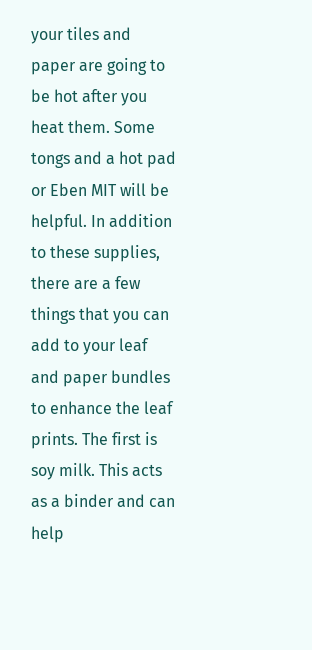your tiles and paper are going to be hot after you heat them. Some tongs and a hot pad or Eben MIT will be helpful. In addition to these supplies, there are a few things that you can add to your leaf and paper bundles to enhance the leaf prints. The first is soy milk. This acts as a binder and can help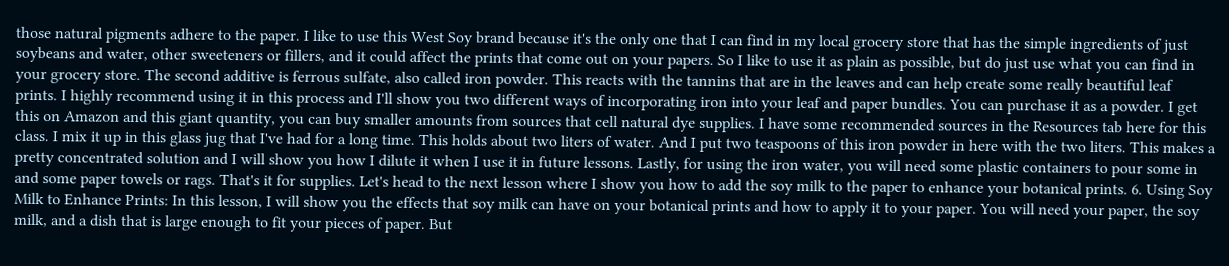those natural pigments adhere to the paper. I like to use this West Soy brand because it's the only one that I can find in my local grocery store that has the simple ingredients of just soybeans and water, other sweeteners or fillers, and it could affect the prints that come out on your papers. So I like to use it as plain as possible, but do just use what you can find in your grocery store. The second additive is ferrous sulfate, also called iron powder. This reacts with the tannins that are in the leaves and can help create some really beautiful leaf prints. I highly recommend using it in this process and I'll show you two different ways of incorporating iron into your leaf and paper bundles. You can purchase it as a powder. I get this on Amazon and this giant quantity, you can buy smaller amounts from sources that cell natural dye supplies. I have some recommended sources in the Resources tab here for this class. I mix it up in this glass jug that I've had for a long time. This holds about two liters of water. And I put two teaspoons of this iron powder in here with the two liters. This makes a pretty concentrated solution and I will show you how I dilute it when I use it in future lessons. Lastly, for using the iron water, you will need some plastic containers to pour some in and some paper towels or rags. That's it for supplies. Let's head to the next lesson where I show you how to add the soy milk to the paper to enhance your botanical prints. 6. Using Soy Milk to Enhance Prints: In this lesson, I will show you the effects that soy milk can have on your botanical prints and how to apply it to your paper. You will need your paper, the soy milk, and a dish that is large enough to fit your pieces of paper. But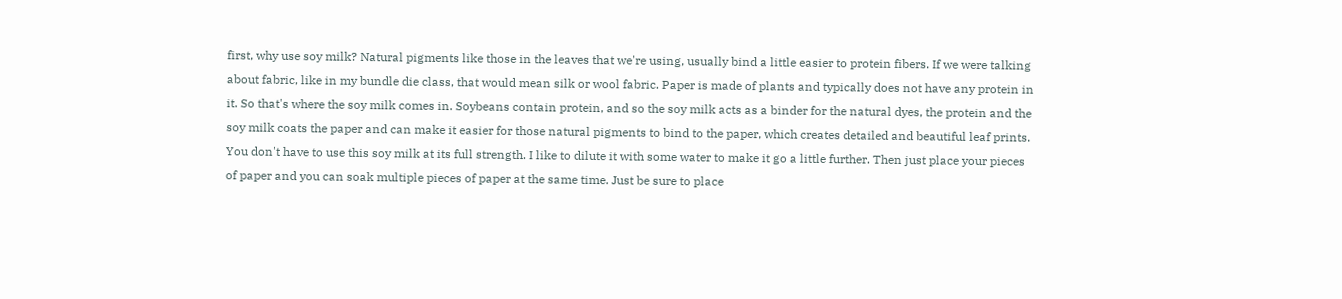first, why use soy milk? Natural pigments like those in the leaves that we're using, usually bind a little easier to protein fibers. If we were talking about fabric, like in my bundle die class, that would mean silk or wool fabric. Paper is made of plants and typically does not have any protein in it. So that's where the soy milk comes in. Soybeans contain protein, and so the soy milk acts as a binder for the natural dyes, the protein and the soy milk coats the paper and can make it easier for those natural pigments to bind to the paper, which creates detailed and beautiful leaf prints. You don't have to use this soy milk at its full strength. I like to dilute it with some water to make it go a little further. Then just place your pieces of paper and you can soak multiple pieces of paper at the same time. Just be sure to place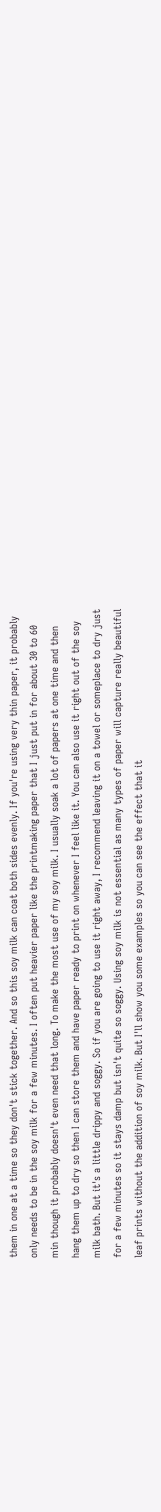them in one at a time so they don't stick together. And so this soy milk can coat both sides evenly. If you're using very thin paper, it probably only needs to be in the soy milk for a few minutes. I often put heavier paper like the printmaking paper that I just put in for about 30 to 60 min though it probably doesn't even need that long. To make the most use of my soy milk. I usually soak a lot of papers at one time and then hang them up to dry so then I can store them and have paper ready to print on whenever I feel like it. You can also use it right out of the soy milk bath. But it's a little drippy and soggy. So if you are going to use it right away, I recommend leaving it on a towel or someplace to dry just for a few minutes so it stays damp but isn't quite so soggy. Using soy milk is not essential as many types of paper will capture really beautiful leaf prints without the addition of soy milk. But I'll show you some examples so you can see the effect that it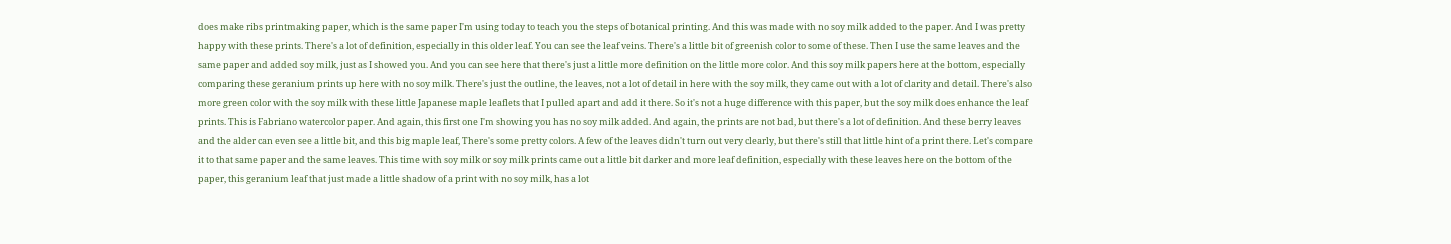does make ribs printmaking paper, which is the same paper I'm using today to teach you the steps of botanical printing. And this was made with no soy milk added to the paper. And I was pretty happy with these prints. There's a lot of definition, especially in this older leaf. You can see the leaf veins. There's a little bit of greenish color to some of these. Then I use the same leaves and the same paper and added soy milk, just as I showed you. And you can see here that there's just a little more definition on the little more color. And this soy milk papers here at the bottom, especially comparing these geranium prints up here with no soy milk. There's just the outline, the leaves, not a lot of detail in here with the soy milk, they came out with a lot of clarity and detail. There's also more green color with the soy milk with these little Japanese maple leaflets that I pulled apart and add it there. So it's not a huge difference with this paper, but the soy milk does enhance the leaf prints. This is Fabriano watercolor paper. And again, this first one I'm showing you has no soy milk added. And again, the prints are not bad, but there's a lot of definition. And these berry leaves and the alder can even see a little bit, and this big maple leaf, There's some pretty colors. A few of the leaves didn't turn out very clearly, but there's still that little hint of a print there. Let's compare it to that same paper and the same leaves. This time with soy milk or soy milk prints came out a little bit darker and more leaf definition, especially with these leaves here on the bottom of the paper, this geranium leaf that just made a little shadow of a print with no soy milk, has a lot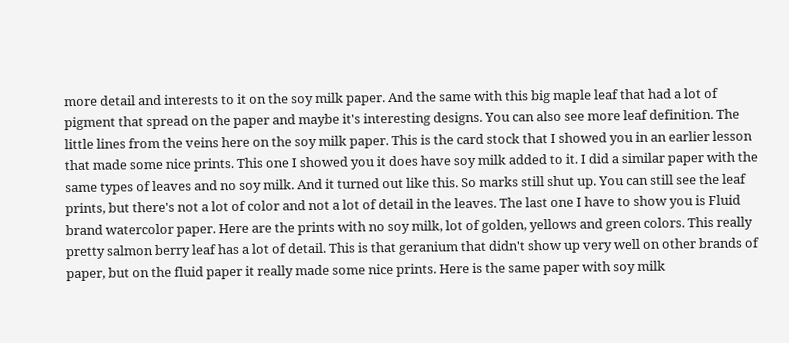more detail and interests to it on the soy milk paper. And the same with this big maple leaf that had a lot of pigment that spread on the paper and maybe it's interesting designs. You can also see more leaf definition. The little lines from the veins here on the soy milk paper. This is the card stock that I showed you in an earlier lesson that made some nice prints. This one I showed you it does have soy milk added to it. I did a similar paper with the same types of leaves and no soy milk. And it turned out like this. So marks still shut up. You can still see the leaf prints, but there's not a lot of color and not a lot of detail in the leaves. The last one I have to show you is Fluid brand watercolor paper. Here are the prints with no soy milk, lot of golden, yellows and green colors. This really pretty salmon berry leaf has a lot of detail. This is that geranium that didn't show up very well on other brands of paper, but on the fluid paper it really made some nice prints. Here is the same paper with soy milk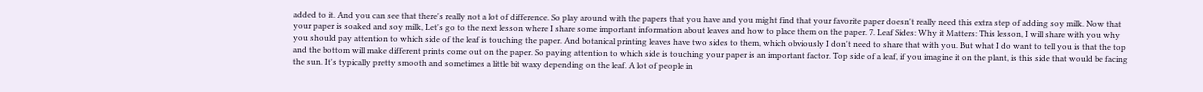added to it. And you can see that there's really not a lot of difference. So play around with the papers that you have and you might find that your favorite paper doesn't really need this extra step of adding soy milk. Now that your paper is soaked and soy milk, Let's go to the next lesson where I share some important information about leaves and how to place them on the paper. 7. Leaf Sides: Why it Matters: This lesson, I will share with you why you should pay attention to which side of the leaf is touching the paper. And botanical printing leaves have two sides to them, which obviously I don't need to share that with you. But what I do want to tell you is that the top and the bottom will make different prints come out on the paper. So paying attention to which side is touching your paper is an important factor. Top side of a leaf, if you imagine it on the plant, is this side that would be facing the sun. It's typically pretty smooth and sometimes a little bit waxy depending on the leaf. A lot of people in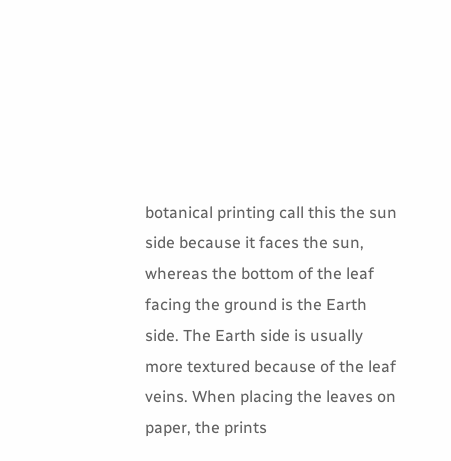botanical printing call this the sun side because it faces the sun, whereas the bottom of the leaf facing the ground is the Earth side. The Earth side is usually more textured because of the leaf veins. When placing the leaves on paper, the prints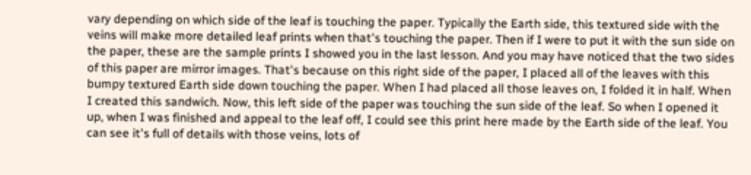vary depending on which side of the leaf is touching the paper. Typically the Earth side, this textured side with the veins will make more detailed leaf prints when that's touching the paper. Then if I were to put it with the sun side on the paper, these are the sample prints I showed you in the last lesson. And you may have noticed that the two sides of this paper are mirror images. That's because on this right side of the paper, I placed all of the leaves with this bumpy textured Earth side down touching the paper. When I had placed all those leaves on, I folded it in half. When I created this sandwich. Now, this left side of the paper was touching the sun side of the leaf. So when I opened it up, when I was finished and appeal to the leaf off, I could see this print here made by the Earth side of the leaf. You can see it's full of details with those veins, lots of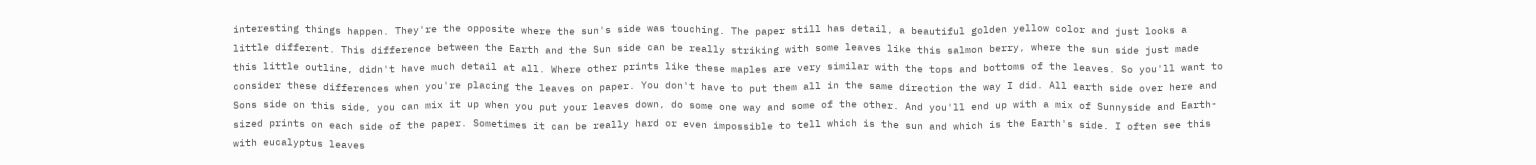interesting things happen. They're the opposite where the sun's side was touching. The paper still has detail, a beautiful golden yellow color and just looks a little different. This difference between the Earth and the Sun side can be really striking with some leaves like this salmon berry, where the sun side just made this little outline, didn't have much detail at all. Where other prints like these maples are very similar with the tops and bottoms of the leaves. So you'll want to consider these differences when you're placing the leaves on paper. You don't have to put them all in the same direction the way I did. All earth side over here and Sons side on this side, you can mix it up when you put your leaves down, do some one way and some of the other. And you'll end up with a mix of Sunnyside and Earth-sized prints on each side of the paper. Sometimes it can be really hard or even impossible to tell which is the sun and which is the Earth's side. I often see this with eucalyptus leaves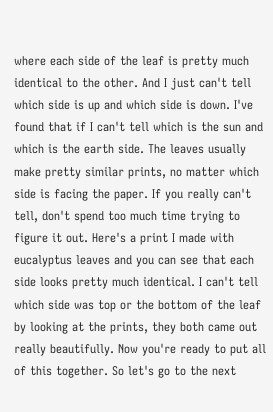where each side of the leaf is pretty much identical to the other. And I just can't tell which side is up and which side is down. I've found that if I can't tell which is the sun and which is the earth side. The leaves usually make pretty similar prints, no matter which side is facing the paper. If you really can't tell, don't spend too much time trying to figure it out. Here's a print I made with eucalyptus leaves and you can see that each side looks pretty much identical. I can't tell which side was top or the bottom of the leaf by looking at the prints, they both came out really beautifully. Now you're ready to put all of this together. So let's go to the next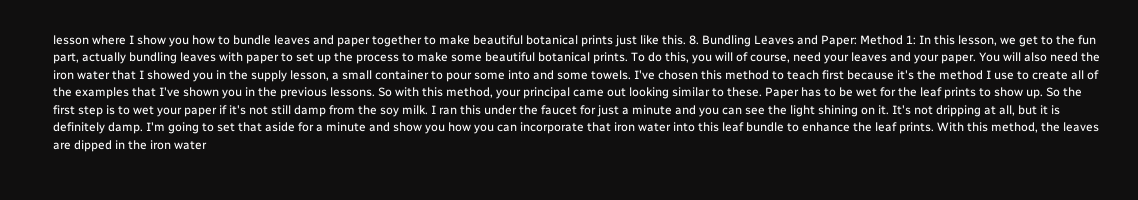lesson where I show you how to bundle leaves and paper together to make beautiful botanical prints just like this. 8. Bundling Leaves and Paper: Method 1: In this lesson, we get to the fun part, actually bundling leaves with paper to set up the process to make some beautiful botanical prints. To do this, you will of course, need your leaves and your paper. You will also need the iron water that I showed you in the supply lesson, a small container to pour some into and some towels. I've chosen this method to teach first because it's the method I use to create all of the examples that I've shown you in the previous lessons. So with this method, your principal came out looking similar to these. Paper has to be wet for the leaf prints to show up. So the first step is to wet your paper if it's not still damp from the soy milk. I ran this under the faucet for just a minute and you can see the light shining on it. It's not dripping at all, but it is definitely damp. I'm going to set that aside for a minute and show you how you can incorporate that iron water into this leaf bundle to enhance the leaf prints. With this method, the leaves are dipped in the iron water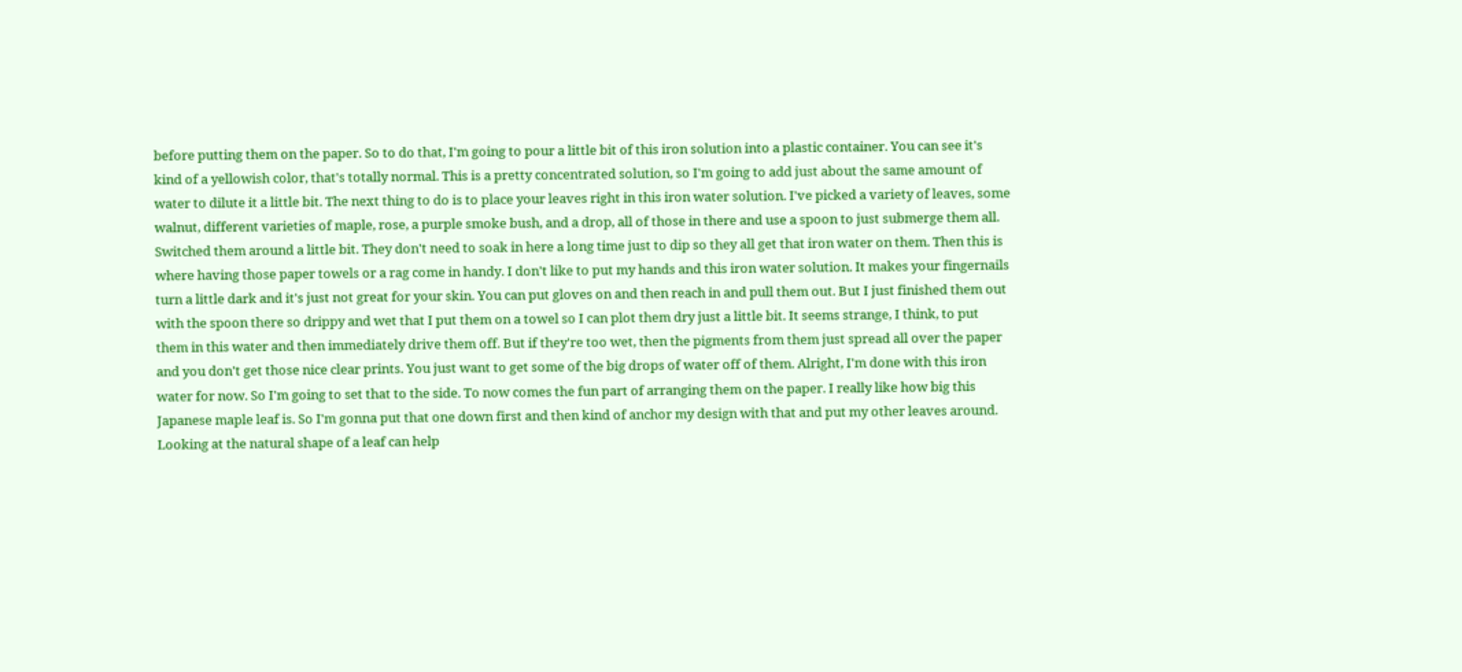before putting them on the paper. So to do that, I'm going to pour a little bit of this iron solution into a plastic container. You can see it's kind of a yellowish color, that's totally normal. This is a pretty concentrated solution, so I'm going to add just about the same amount of water to dilute it a little bit. The next thing to do is to place your leaves right in this iron water solution. I've picked a variety of leaves, some walnut, different varieties of maple, rose, a purple smoke bush, and a drop, all of those in there and use a spoon to just submerge them all. Switched them around a little bit. They don't need to soak in here a long time just to dip so they all get that iron water on them. Then this is where having those paper towels or a rag come in handy. I don't like to put my hands and this iron water solution. It makes your fingernails turn a little dark and it's just not great for your skin. You can put gloves on and then reach in and pull them out. But I just finished them out with the spoon there so drippy and wet that I put them on a towel so I can plot them dry just a little bit. It seems strange, I think, to put them in this water and then immediately drive them off. But if they're too wet, then the pigments from them just spread all over the paper and you don't get those nice clear prints. You just want to get some of the big drops of water off of them. Alright, I'm done with this iron water for now. So I'm going to set that to the side. To now comes the fun part of arranging them on the paper. I really like how big this Japanese maple leaf is. So I'm gonna put that one down first and then kind of anchor my design with that and put my other leaves around. Looking at the natural shape of a leaf can help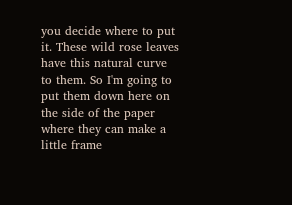you decide where to put it. These wild rose leaves have this natural curve to them. So I'm going to put them down here on the side of the paper where they can make a little frame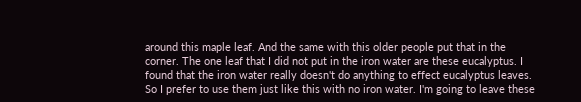around this maple leaf. And the same with this older people put that in the corner. The one leaf that I did not put in the iron water are these eucalyptus. I found that the iron water really doesn't do anything to effect eucalyptus leaves. So I prefer to use them just like this with no iron water. I'm going to leave these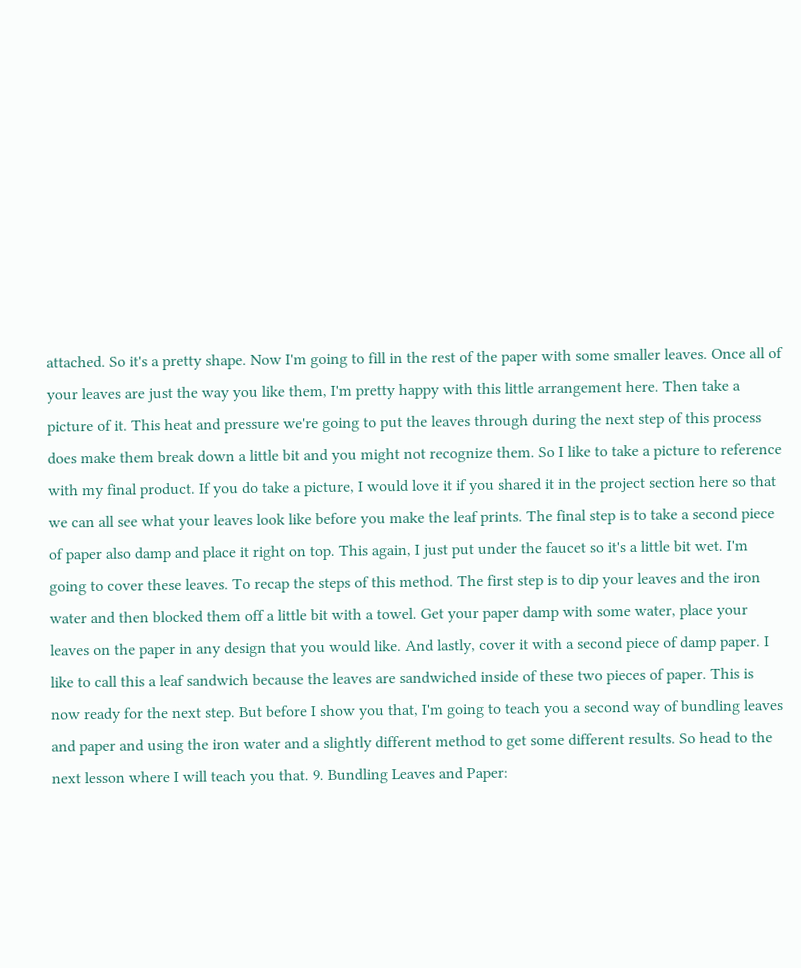attached. So it's a pretty shape. Now I'm going to fill in the rest of the paper with some smaller leaves. Once all of your leaves are just the way you like them, I'm pretty happy with this little arrangement here. Then take a picture of it. This heat and pressure we're going to put the leaves through during the next step of this process does make them break down a little bit and you might not recognize them. So I like to take a picture to reference with my final product. If you do take a picture, I would love it if you shared it in the project section here so that we can all see what your leaves look like before you make the leaf prints. The final step is to take a second piece of paper also damp and place it right on top. This again, I just put under the faucet so it's a little bit wet. I'm going to cover these leaves. To recap the steps of this method. The first step is to dip your leaves and the iron water and then blocked them off a little bit with a towel. Get your paper damp with some water, place your leaves on the paper in any design that you would like. And lastly, cover it with a second piece of damp paper. I like to call this a leaf sandwich because the leaves are sandwiched inside of these two pieces of paper. This is now ready for the next step. But before I show you that, I'm going to teach you a second way of bundling leaves and paper and using the iron water and a slightly different method to get some different results. So head to the next lesson where I will teach you that. 9. Bundling Leaves and Paper: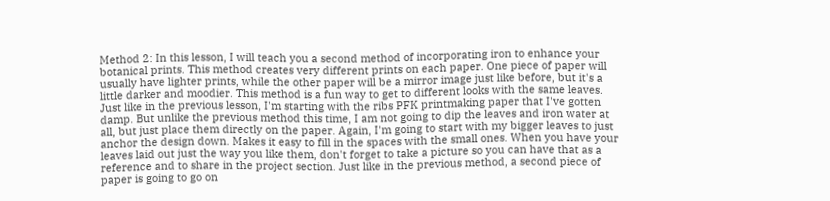Method 2: In this lesson, I will teach you a second method of incorporating iron to enhance your botanical prints. This method creates very different prints on each paper. One piece of paper will usually have lighter prints, while the other paper will be a mirror image just like before, but it's a little darker and moodier. This method is a fun way to get to different looks with the same leaves. Just like in the previous lesson, I'm starting with the ribs PFK printmaking paper that I've gotten damp. But unlike the previous method this time, I am not going to dip the leaves and iron water at all, but just place them directly on the paper. Again, I'm going to start with my bigger leaves to just anchor the design down. Makes it easy to fill in the spaces with the small ones. When you have your leaves laid out just the way you like them, don't forget to take a picture so you can have that as a reference and to share in the project section. Just like in the previous method, a second piece of paper is going to go on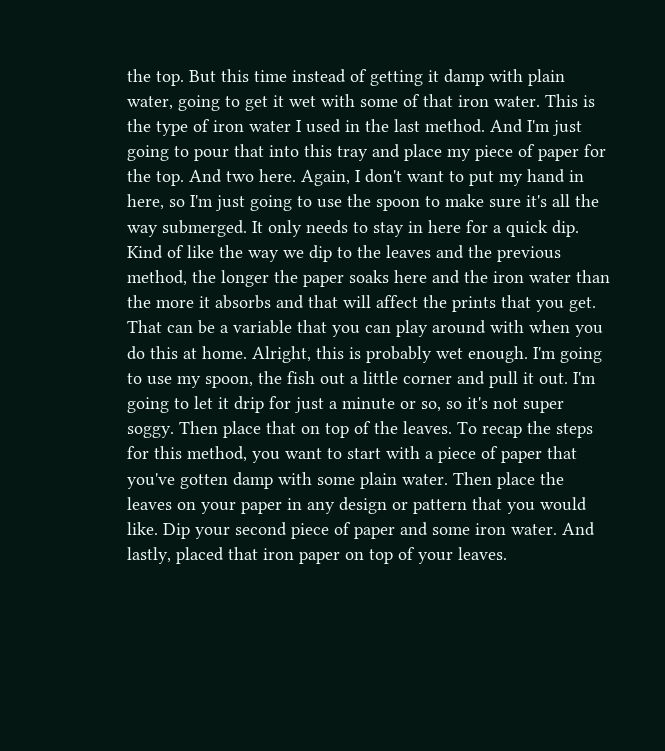the top. But this time instead of getting it damp with plain water, going to get it wet with some of that iron water. This is the type of iron water I used in the last method. And I'm just going to pour that into this tray and place my piece of paper for the top. And two here. Again, I don't want to put my hand in here, so I'm just going to use the spoon to make sure it's all the way submerged. It only needs to stay in here for a quick dip. Kind of like the way we dip to the leaves and the previous method, the longer the paper soaks here and the iron water than the more it absorbs and that will affect the prints that you get. That can be a variable that you can play around with when you do this at home. Alright, this is probably wet enough. I'm going to use my spoon, the fish out a little corner and pull it out. I'm going to let it drip for just a minute or so, so it's not super soggy. Then place that on top of the leaves. To recap the steps for this method, you want to start with a piece of paper that you've gotten damp with some plain water. Then place the leaves on your paper in any design or pattern that you would like. Dip your second piece of paper and some iron water. And lastly, placed that iron paper on top of your leaves.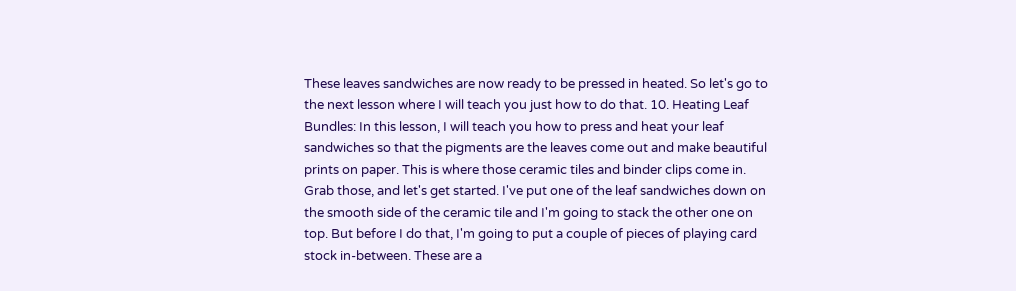These leaves sandwiches are now ready to be pressed in heated. So let's go to the next lesson where I will teach you just how to do that. 10. Heating Leaf Bundles: In this lesson, I will teach you how to press and heat your leaf sandwiches so that the pigments are the leaves come out and make beautiful prints on paper. This is where those ceramic tiles and binder clips come in. Grab those, and let's get started. I've put one of the leaf sandwiches down on the smooth side of the ceramic tile and I'm going to stack the other one on top. But before I do that, I'm going to put a couple of pieces of playing card stock in-between. These are a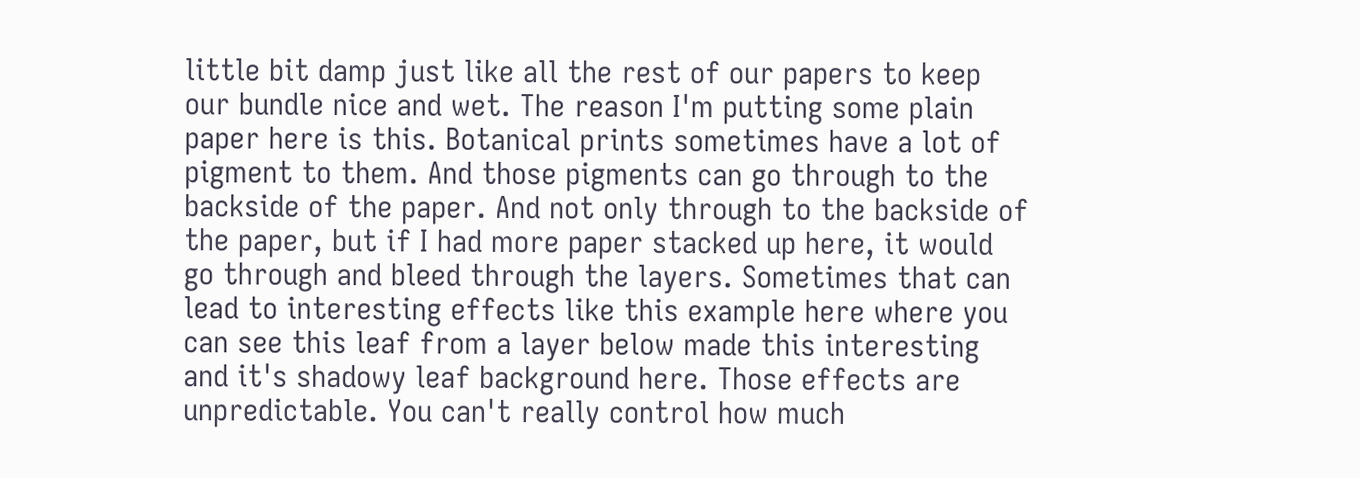little bit damp just like all the rest of our papers to keep our bundle nice and wet. The reason I'm putting some plain paper here is this. Botanical prints sometimes have a lot of pigment to them. And those pigments can go through to the backside of the paper. And not only through to the backside of the paper, but if I had more paper stacked up here, it would go through and bleed through the layers. Sometimes that can lead to interesting effects like this example here where you can see this leaf from a layer below made this interesting and it's shadowy leaf background here. Those effects are unpredictable. You can't really control how much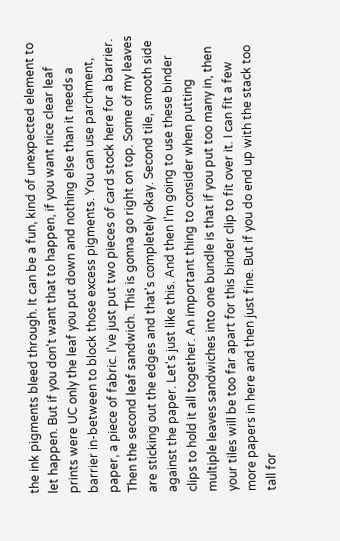the ink pigments bleed through. It can be a fun, kind of unexpected element to let happen. But if you don't want that to happen, if you want nice clear leaf prints were UC only the leaf you put down and nothing else than it needs a barrier in-between to block those excess pigments. You can use parchment, paper, a piece of fabric. I've just put two pieces of card stock here for a barrier. Then the second leaf sandwich. This is gonna go right on top. Some of my leaves are sticking out the edges and that's completely okay. Second tile, smooth side against the paper. Let's just like this. And then I'm going to use these binder clips to hold it all together. An important thing to consider when putting multiple leaves sandwiches into one bundle is that if you put too many in, then your tiles will be too far apart for this binder clip to fit over it. I can fit a few more papers in here and then just fine. But if you do end up with the stack too tall for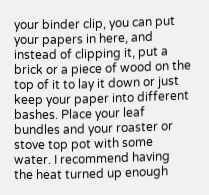your binder clip, you can put your papers in here, and instead of clipping it, put a brick or a piece of wood on the top of it to lay it down or just keep your paper into different bashes. Place your leaf bundles and your roaster or stove top pot with some water. I recommend having the heat turned up enough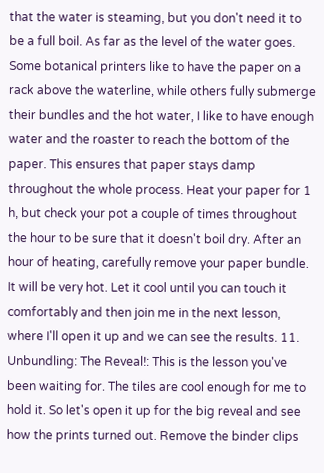that the water is steaming, but you don't need it to be a full boil. As far as the level of the water goes. Some botanical printers like to have the paper on a rack above the waterline, while others fully submerge their bundles and the hot water, I like to have enough water and the roaster to reach the bottom of the paper. This ensures that paper stays damp throughout the whole process. Heat your paper for 1 h, but check your pot a couple of times throughout the hour to be sure that it doesn't boil dry. After an hour of heating, carefully remove your paper bundle. It will be very hot. Let it cool until you can touch it comfortably and then join me in the next lesson, where I'll open it up and we can see the results. 11. Unbundling: The Reveal!: This is the lesson you've been waiting for. The tiles are cool enough for me to hold it. So let's open it up for the big reveal and see how the prints turned out. Remove the binder clips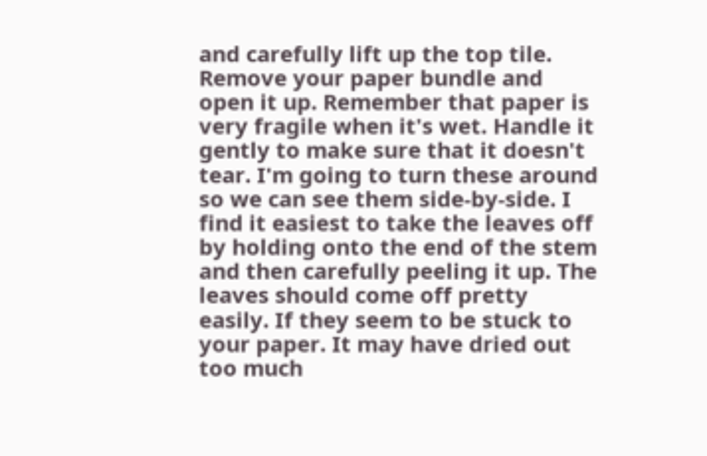and carefully lift up the top tile. Remove your paper bundle and open it up. Remember that paper is very fragile when it's wet. Handle it gently to make sure that it doesn't tear. I'm going to turn these around so we can see them side-by-side. I find it easiest to take the leaves off by holding onto the end of the stem and then carefully peeling it up. The leaves should come off pretty easily. If they seem to be stuck to your paper. It may have dried out too much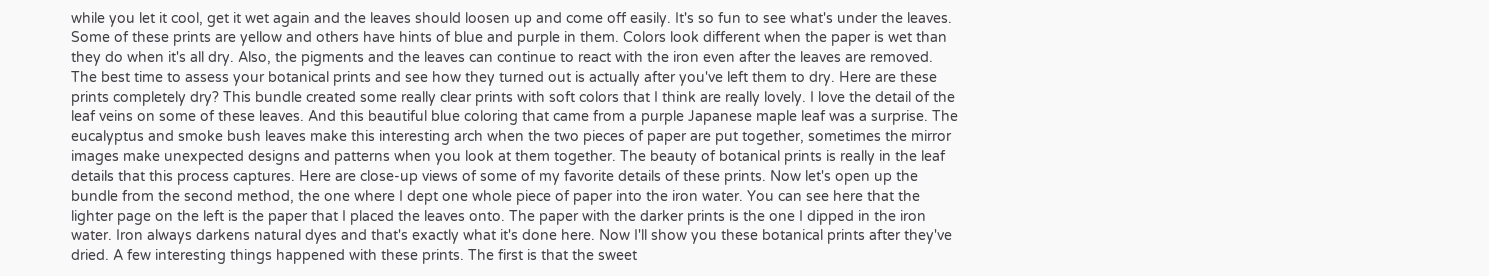while you let it cool, get it wet again and the leaves should loosen up and come off easily. It's so fun to see what's under the leaves. Some of these prints are yellow and others have hints of blue and purple in them. Colors look different when the paper is wet than they do when it's all dry. Also, the pigments and the leaves can continue to react with the iron even after the leaves are removed. The best time to assess your botanical prints and see how they turned out is actually after you've left them to dry. Here are these prints completely dry? This bundle created some really clear prints with soft colors that I think are really lovely. I love the detail of the leaf veins on some of these leaves. And this beautiful blue coloring that came from a purple Japanese maple leaf was a surprise. The eucalyptus and smoke bush leaves make this interesting arch when the two pieces of paper are put together, sometimes the mirror images make unexpected designs and patterns when you look at them together. The beauty of botanical prints is really in the leaf details that this process captures. Here are close-up views of some of my favorite details of these prints. Now let's open up the bundle from the second method, the one where I dept one whole piece of paper into the iron water. You can see here that the lighter page on the left is the paper that I placed the leaves onto. The paper with the darker prints is the one I dipped in the iron water. Iron always darkens natural dyes and that's exactly what it's done here. Now I'll show you these botanical prints after they've dried. A few interesting things happened with these prints. The first is that the sweet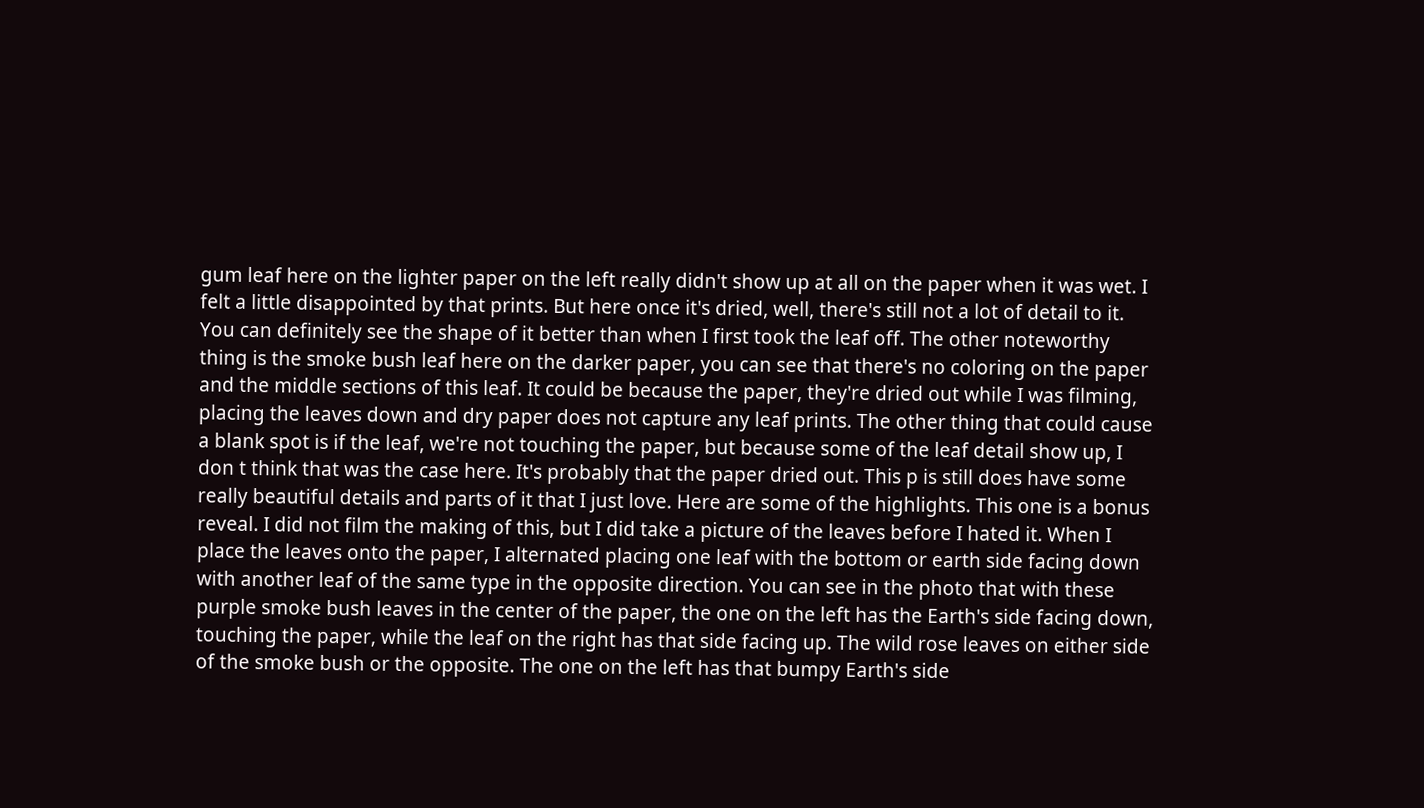gum leaf here on the lighter paper on the left really didn't show up at all on the paper when it was wet. I felt a little disappointed by that prints. But here once it's dried, well, there's still not a lot of detail to it. You can definitely see the shape of it better than when I first took the leaf off. The other noteworthy thing is the smoke bush leaf here on the darker paper, you can see that there's no coloring on the paper and the middle sections of this leaf. It could be because the paper, they're dried out while I was filming, placing the leaves down and dry paper does not capture any leaf prints. The other thing that could cause a blank spot is if the leaf, we're not touching the paper, but because some of the leaf detail show up, I don t think that was the case here. It's probably that the paper dried out. This p is still does have some really beautiful details and parts of it that I just love. Here are some of the highlights. This one is a bonus reveal. I did not film the making of this, but I did take a picture of the leaves before I hated it. When I place the leaves onto the paper, I alternated placing one leaf with the bottom or earth side facing down with another leaf of the same type in the opposite direction. You can see in the photo that with these purple smoke bush leaves in the center of the paper, the one on the left has the Earth's side facing down, touching the paper, while the leaf on the right has that side facing up. The wild rose leaves on either side of the smoke bush or the opposite. The one on the left has that bumpy Earth's side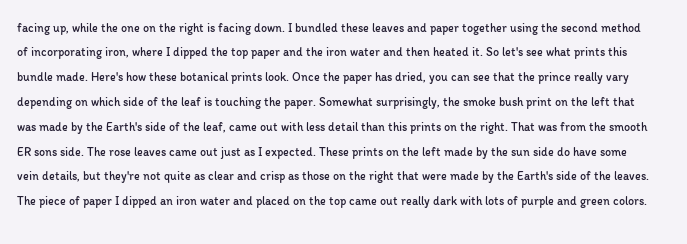facing up, while the one on the right is facing down. I bundled these leaves and paper together using the second method of incorporating iron, where I dipped the top paper and the iron water and then heated it. So let's see what prints this bundle made. Here's how these botanical prints look. Once the paper has dried, you can see that the prince really vary depending on which side of the leaf is touching the paper. Somewhat surprisingly, the smoke bush print on the left that was made by the Earth's side of the leaf, came out with less detail than this prints on the right. That was from the smooth ER sons side. The rose leaves came out just as I expected. These prints on the left made by the sun side do have some vein details, but they're not quite as clear and crisp as those on the right that were made by the Earth's side of the leaves. The piece of paper I dipped an iron water and placed on the top came out really dark with lots of purple and green colors.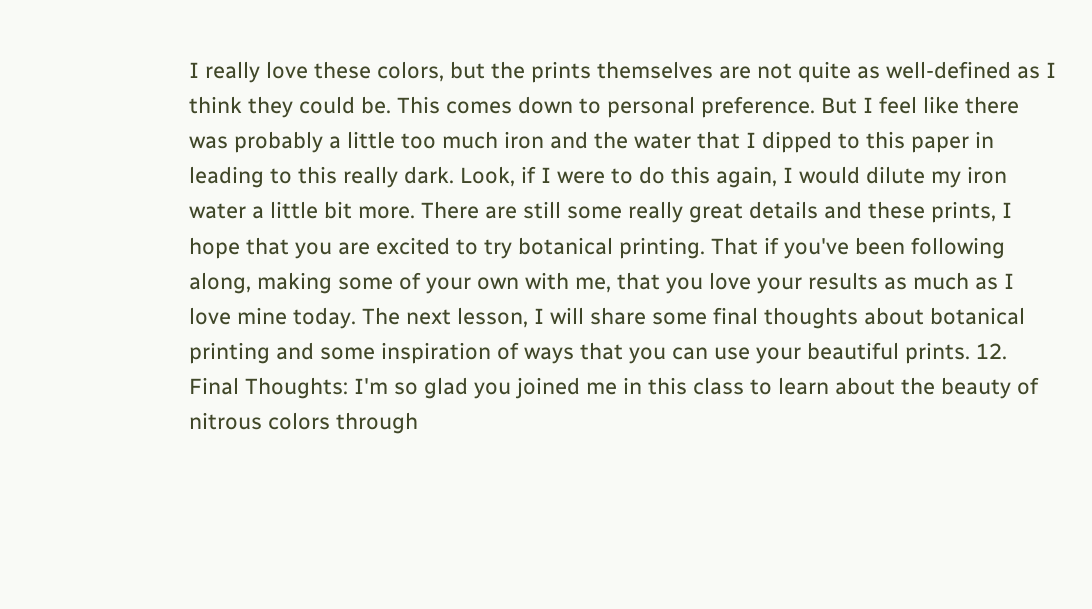I really love these colors, but the prints themselves are not quite as well-defined as I think they could be. This comes down to personal preference. But I feel like there was probably a little too much iron and the water that I dipped to this paper in leading to this really dark. Look, if I were to do this again, I would dilute my iron water a little bit more. There are still some really great details and these prints, I hope that you are excited to try botanical printing. That if you've been following along, making some of your own with me, that you love your results as much as I love mine today. The next lesson, I will share some final thoughts about botanical printing and some inspiration of ways that you can use your beautiful prints. 12. Final Thoughts: I'm so glad you joined me in this class to learn about the beauty of nitrous colors through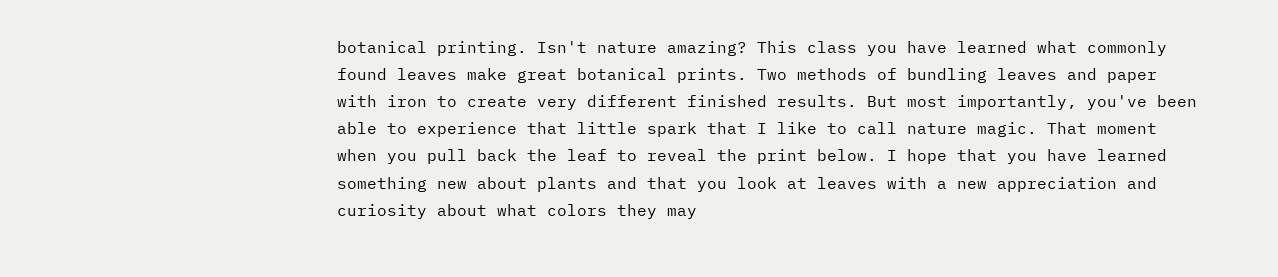botanical printing. Isn't nature amazing? This class you have learned what commonly found leaves make great botanical prints. Two methods of bundling leaves and paper with iron to create very different finished results. But most importantly, you've been able to experience that little spark that I like to call nature magic. That moment when you pull back the leaf to reveal the print below. I hope that you have learned something new about plants and that you look at leaves with a new appreciation and curiosity about what colors they may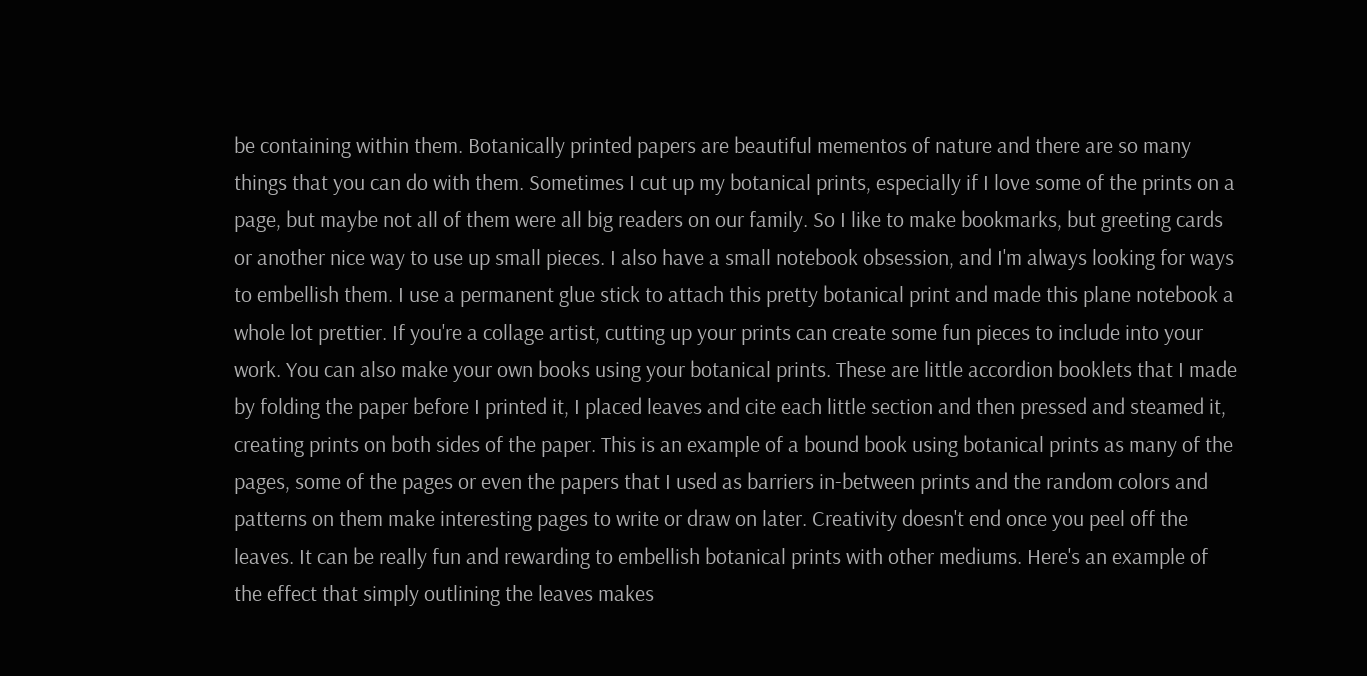be containing within them. Botanically printed papers are beautiful mementos of nature and there are so many things that you can do with them. Sometimes I cut up my botanical prints, especially if I love some of the prints on a page, but maybe not all of them were all big readers on our family. So I like to make bookmarks, but greeting cards or another nice way to use up small pieces. I also have a small notebook obsession, and I'm always looking for ways to embellish them. I use a permanent glue stick to attach this pretty botanical print and made this plane notebook a whole lot prettier. If you're a collage artist, cutting up your prints can create some fun pieces to include into your work. You can also make your own books using your botanical prints. These are little accordion booklets that I made by folding the paper before I printed it, I placed leaves and cite each little section and then pressed and steamed it, creating prints on both sides of the paper. This is an example of a bound book using botanical prints as many of the pages, some of the pages or even the papers that I used as barriers in-between prints and the random colors and patterns on them make interesting pages to write or draw on later. Creativity doesn't end once you peel off the leaves. It can be really fun and rewarding to embellish botanical prints with other mediums. Here's an example of the effect that simply outlining the leaves makes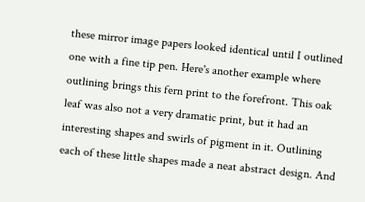these mirror image papers looked identical until I outlined one with a fine tip pen. Here's another example where outlining brings this fern print to the forefront. This oak leaf was also not a very dramatic print, but it had an interesting shapes and swirls of pigment in it. Outlining each of these little shapes made a neat abstract design. And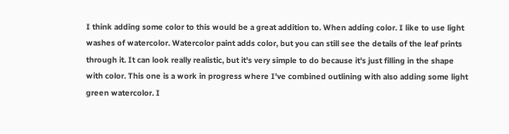I think adding some color to this would be a great addition to. When adding color. I like to use light washes of watercolor. Watercolor paint adds color, but you can still see the details of the leaf prints through it. It can look really realistic, but it's very simple to do because it's just filling in the shape with color. This one is a work in progress where I've combined outlining with also adding some light green watercolor. I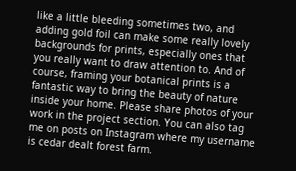like a little bleeding sometimes two, and adding gold foil can make some really lovely backgrounds for prints, especially ones that you really want to draw attention to. And of course, framing your botanical prints is a fantastic way to bring the beauty of nature inside your home. Please share photos of your work in the project section. You can also tag me on posts on Instagram where my username is cedar dealt forest farm.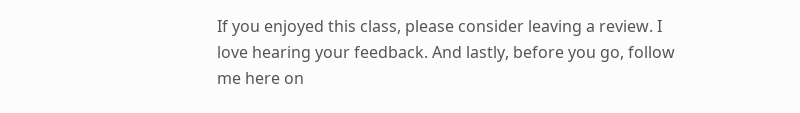If you enjoyed this class, please consider leaving a review. I love hearing your feedback. And lastly, before you go, follow me here on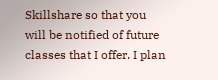Skillshare so that you will be notified of future classes that I offer. I plan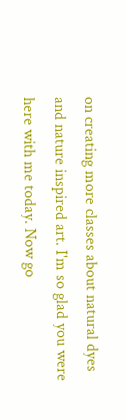on creating more classes about natural dyes and nature inspired art. I'm so glad you were here with me today. Now go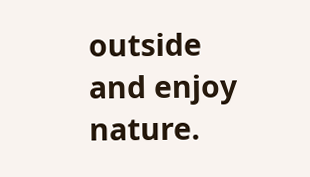outside and enjoy nature.